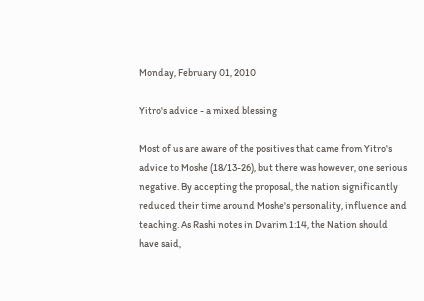Monday, February 01, 2010

Yitro's advice - a mixed blessing

Most of us are aware of the positives that came from Yitro's advice to Moshe (18/13-26), but there was however, one serious negative. By accepting the proposal, the nation significantly reduced their time around Moshe's personality, influence and teaching. As Rashi notes in Dvarim 1:14, the Nation should have said,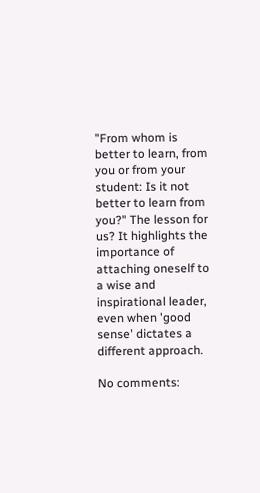"From whom is better to learn, from you or from your student: Is it not better to learn from you?" The lesson for us? It highlights the importance of attaching oneself to a wise and inspirational leader, even when 'good sense' dictates a different approach.

No comments: